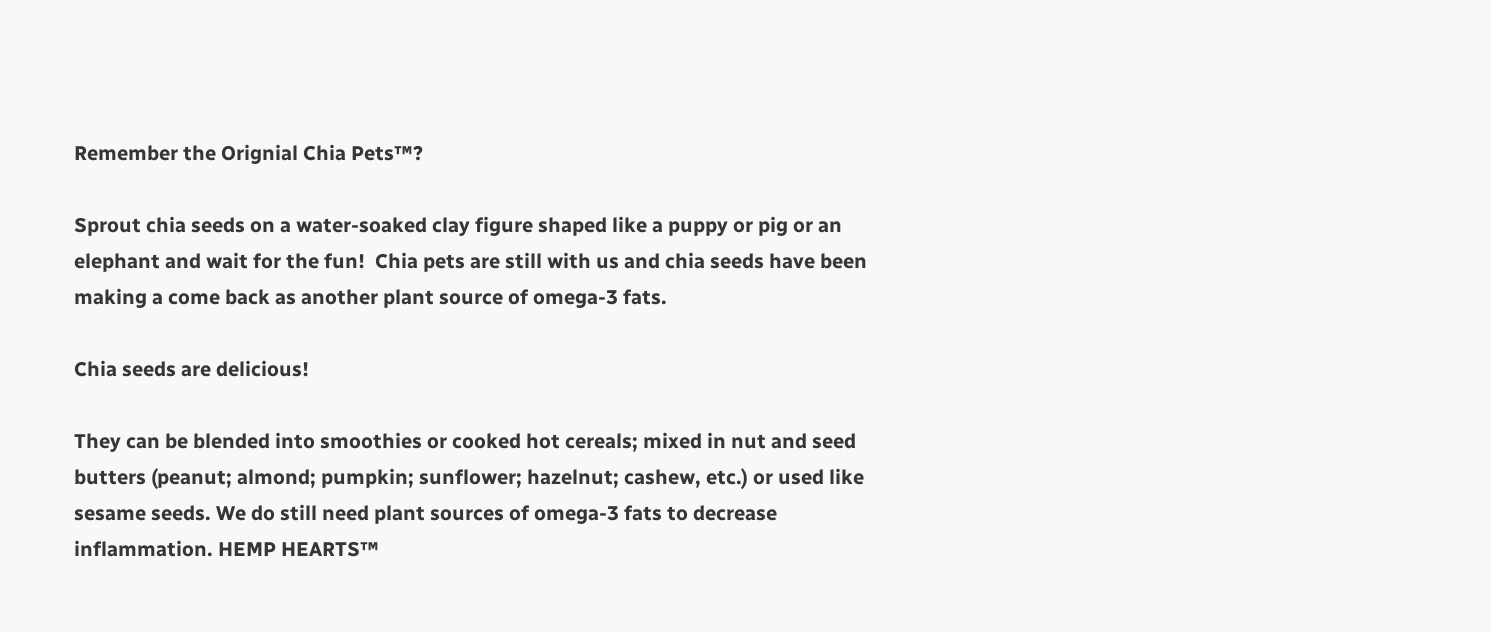Remember the Orignial Chia Pets™?

Sprout chia seeds on a water-soaked clay figure shaped like a puppy or pig or an elephant and wait for the fun!  Chia pets are still with us and chia seeds have been making a come back as another plant source of omega-3 fats.

Chia seeds are delicious!

They can be blended into smoothies or cooked hot cereals; mixed in nut and seed butters (peanut; almond; pumpkin; sunflower; hazelnut; cashew, etc.) or used like sesame seeds. We do still need plant sources of omega-3 fats to decrease inflammation. HEMP HEARTS™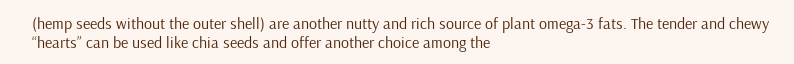(hemp seeds without the outer shell) are another nutty and rich source of plant omega-3 fats. The tender and chewy “hearts” can be used like chia seeds and offer another choice among the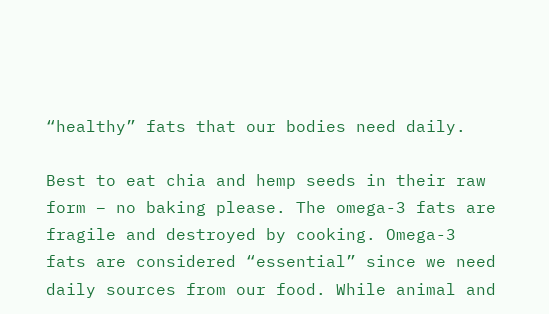“healthy” fats that our bodies need daily.

Best to eat chia and hemp seeds in their raw form – no baking please. The omega-3 fats are fragile and destroyed by cooking. Omega-3 fats are considered “essential” since we need daily sources from our food. While animal and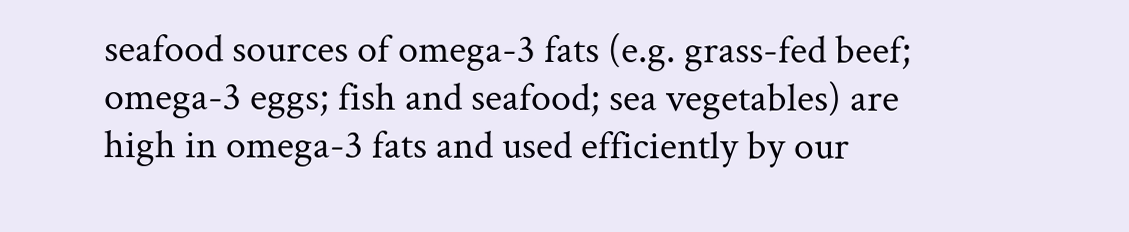seafood sources of omega-3 fats (e.g. grass-fed beef; omega-3 eggs; fish and seafood; sea vegetables) are high in omega-3 fats and used efficiently by our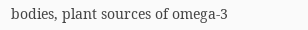bodies, plant sources of omega-3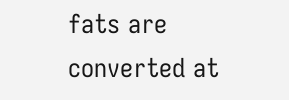fats are converted at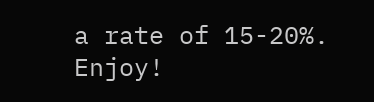a rate of 15-20%. Enjoy!